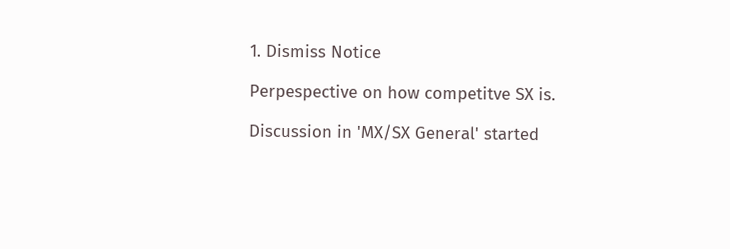1. Dismiss Notice

Perpespective on how competitve SX is.

Discussion in 'MX/SX General' started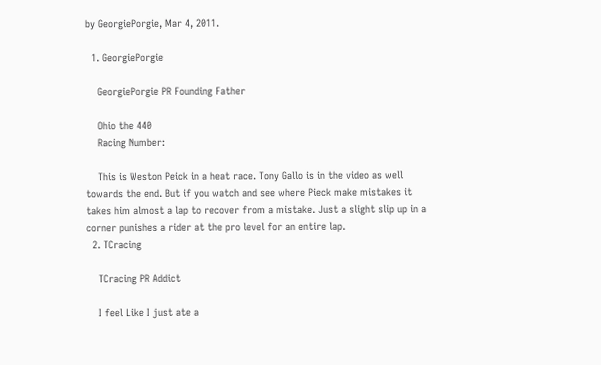by GeorgiePorgie, Mar 4, 2011.

  1. GeorgiePorgie

    GeorgiePorgie PR Founding Father

    Ohio the 440
    Racing Number:

    This is Weston Peick in a heat race. Tony Gallo is in the video as well towards the end. But if you watch and see where Pieck make mistakes it takes him almost a lap to recover from a mistake. Just a slight slip up in a corner punishes a rider at the pro level for an entire lap.
  2. TCracing

    TCracing PR Addict

    I feel Like I just ate a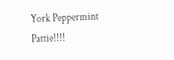York Peppermint Pattie!!!!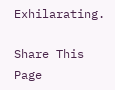Exhilarating.

Share This Page